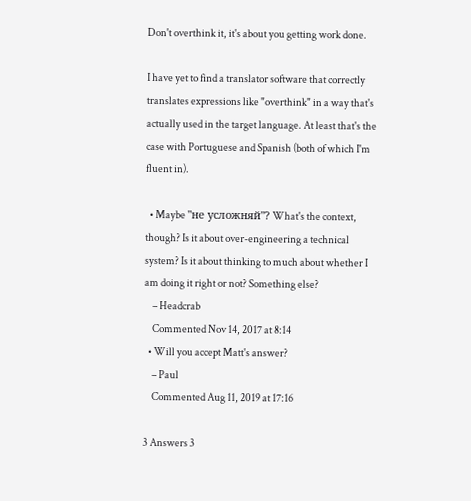Don't overthink it, it's about you getting work done.

I have yet to find a translator software that correctly translates expressions like "overthink" in a way that's actually used in the target language. At least that's the case with Portuguese and Spanish (both of which I'm fluent in).

  • Maybe "не усложняй"? What's the context, though? Is it about over-engineering a technical system? Is it about thinking to much about whether I am doing it right or not? Something else?
    – Headcrab
    Commented Nov 14, 2017 at 8:14
  • Will you accept Matt's answer?
    – Paul
    Commented Aug 11, 2019 at 17:16

3 Answers 3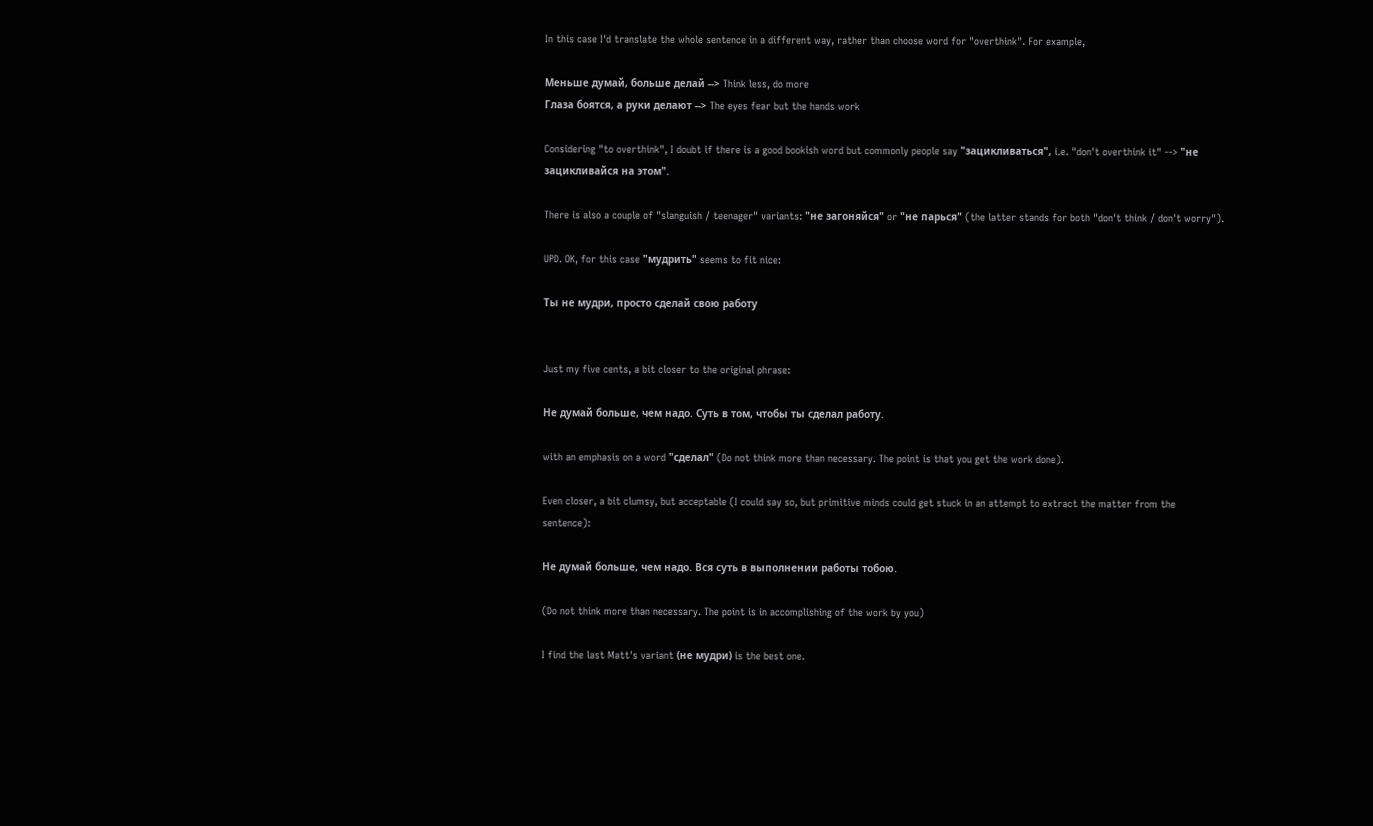In this case I'd translate the whole sentence in a different way, rather than choose word for "overthink". For example,

Меньше думай, больше делай --> Think less, do more
Глаза боятся, а руки делают --> The eyes fear but the hands work

Considering "to overthink", I doubt if there is a good bookish word but commonly people say "зацикливаться", i.e. "don't overthink it" --> "не зацикливайся на этом".

There is also a couple of "slanguish / teenager" variants: "не загоняйся" or "не парься" (the latter stands for both "don't think / don't worry").

UPD. OK, for this case "мудрить" seems to fit nice:

Ты не мудри, просто сделай свою работу


Just my five cents, a bit closer to the original phrase:

Не думай больше, чем надо. Суть в том, чтобы ты сделал работу.

with an emphasis on a word "сделал" (Do not think more than necessary. The point is that you get the work done).

Even closer, a bit clumsy, but acceptable (I could say so, but primitive minds could get stuck in an attempt to extract the matter from the sentence):

Не думай больше, чем надо. Вся суть в выполнении работы тобою.

(Do not think more than necessary. The point is in accomplishing of the work by you)

I find the last Matt's variant (не мудри) is the best one.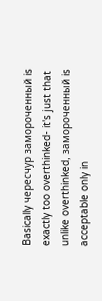Basically чересчур замороченный is exactly too overthinked- it's just that unlike overthinked, замороченный is acceptable only in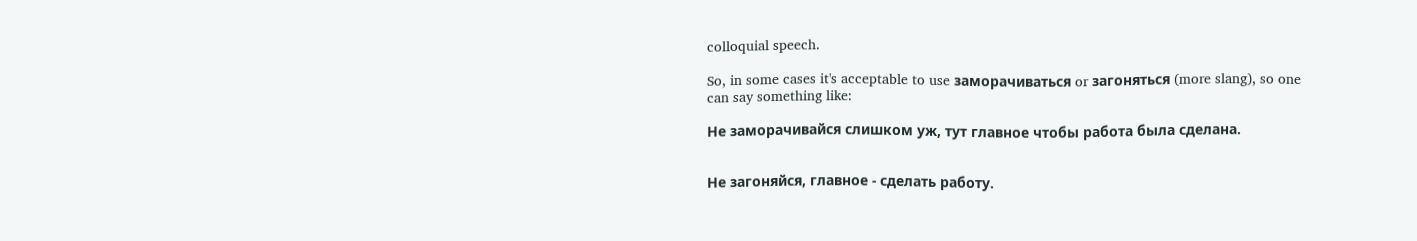colloquial speech.

So, in some cases it's acceptable to use заморачиваться or загоняться (more slang), so one can say something like:

Не заморачивайся слишком уж, тут главное чтобы работа была сделана.


Не загоняйся, главное - сделать работу.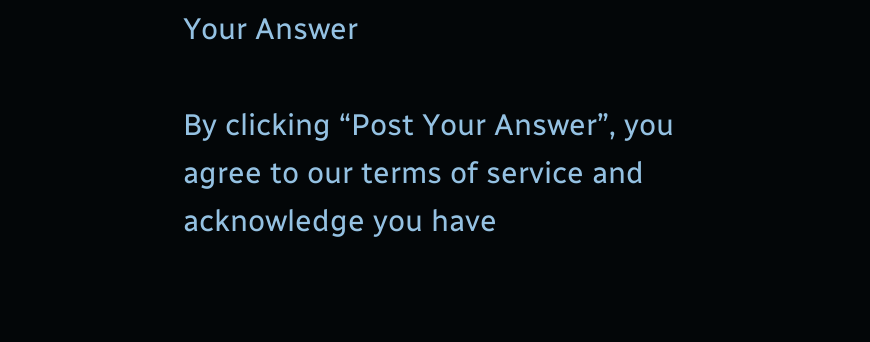Your Answer

By clicking “Post Your Answer”, you agree to our terms of service and acknowledge you have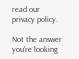read our privacy policy.

Not the answer you're looking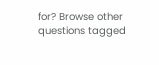for? Browse other questions tagged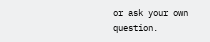or ask your own question.